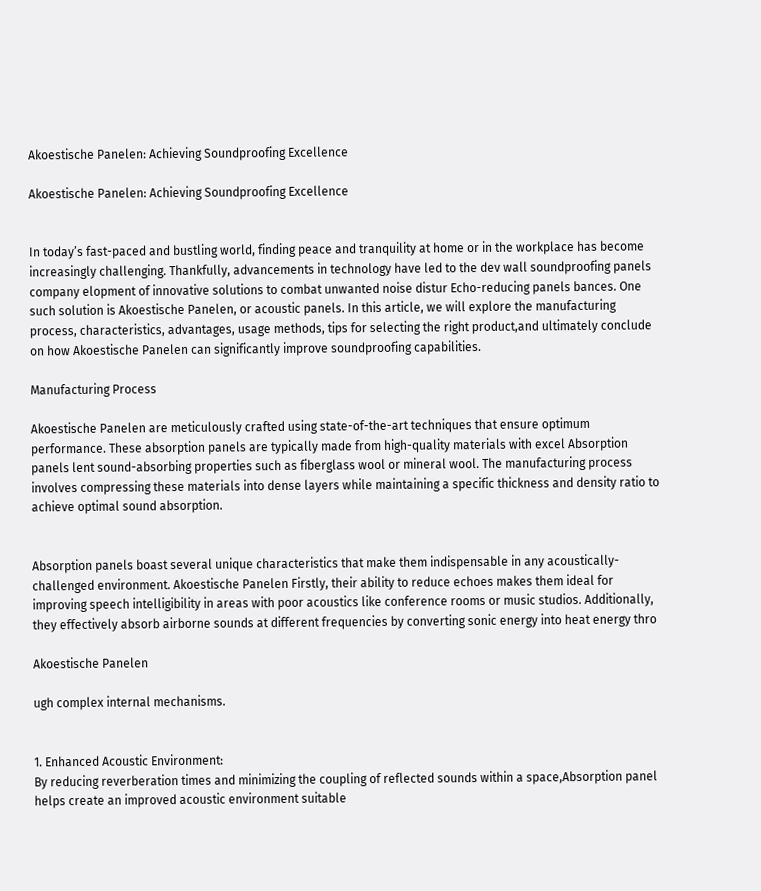Akoestische Panelen: Achieving Soundproofing Excellence

Akoestische Panelen: Achieving Soundproofing Excellence


In today’s fast-paced and bustling world, finding peace and tranquility at home or in the workplace has become increasingly challenging. Thankfully, advancements in technology have led to the dev wall soundproofing panels company elopment of innovative solutions to combat unwanted noise distur Echo-reducing panels bances. One such solution is Akoestische Panelen, or acoustic panels. In this article, we will explore the manufacturing process, characteristics, advantages, usage methods, tips for selecting the right product,and ultimately conclude on how Akoestische Panelen can significantly improve soundproofing capabilities.

Manufacturing Process

Akoestische Panelen are meticulously crafted using state-of-the-art techniques that ensure optimum performance. These absorption panels are typically made from high-quality materials with excel Absorption panels lent sound-absorbing properties such as fiberglass wool or mineral wool. The manufacturing process involves compressing these materials into dense layers while maintaining a specific thickness and density ratio to achieve optimal sound absorption.


Absorption panels boast several unique characteristics that make them indispensable in any acoustically-challenged environment. Akoestische Panelen Firstly, their ability to reduce echoes makes them ideal for improving speech intelligibility in areas with poor acoustics like conference rooms or music studios. Additionally, they effectively absorb airborne sounds at different frequencies by converting sonic energy into heat energy thro

Akoestische Panelen

ugh complex internal mechanisms.


1. Enhanced Acoustic Environment:
By reducing reverberation times and minimizing the coupling of reflected sounds within a space,Absorption panel helps create an improved acoustic environment suitable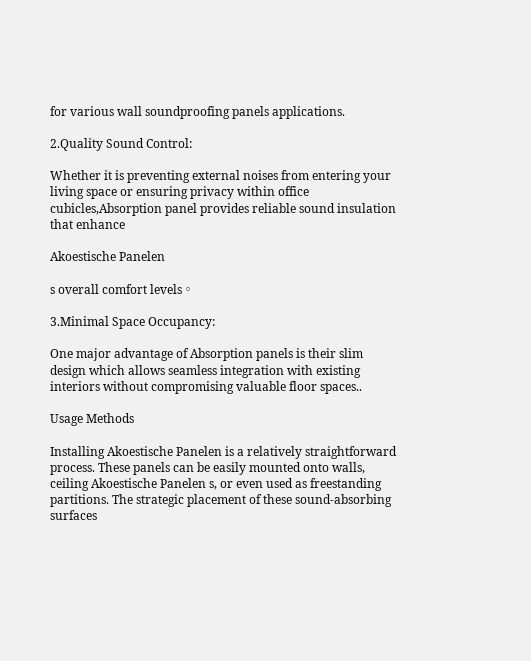for various wall soundproofing panels applications.

2.Quality Sound Control:

Whether it is preventing external noises from entering your living space or ensuring privacy within office cubicles,Absorption panel provides reliable sound insulation that enhance

Akoestische Panelen

s overall comfort levels。

3.Minimal Space Occupancy:

One major advantage of Absorption panels is their slim design which allows seamless integration with existing interiors without compromising valuable floor spaces..

Usage Methods

Installing Akoestische Panelen is a relatively straightforward process. These panels can be easily mounted onto walls, ceiling Akoestische Panelen s, or even used as freestanding partitions. The strategic placement of these sound-absorbing surfaces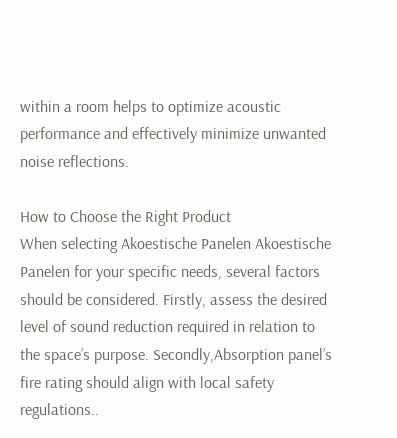within a room helps to optimize acoustic performance and effectively minimize unwanted noise reflections.

How to Choose the Right Product
When selecting Akoestische Panelen Akoestische Panelen for your specific needs, several factors should be considered. Firstly, assess the desired level of sound reduction required in relation to the space’s purpose. Secondly,Absorption panel’s fire rating should align with local safety regulations..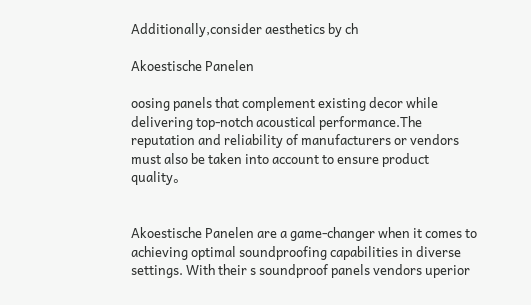Additionally,consider aesthetics by ch

Akoestische Panelen

oosing panels that complement existing decor while delivering top-notch acoustical performance.The reputation and reliability of manufacturers or vendors must also be taken into account to ensure product quality。


Akoestische Panelen are a game-changer when it comes to achieving optimal soundproofing capabilities in diverse settings. With their s soundproof panels vendors uperior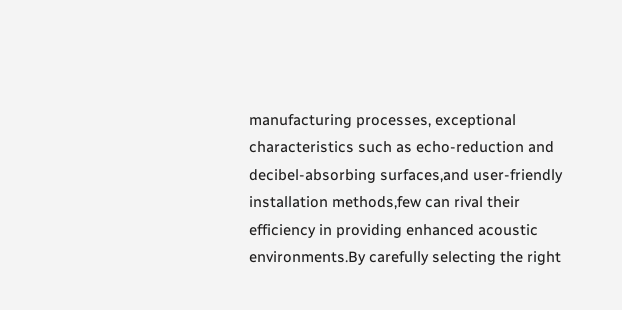manufacturing processes, exceptional characteristics such as echo-reduction and decibel-absorbing surfaces,and user-friendly installation methods,few can rival their efficiency in providing enhanced acoustic environments.By carefully selecting the right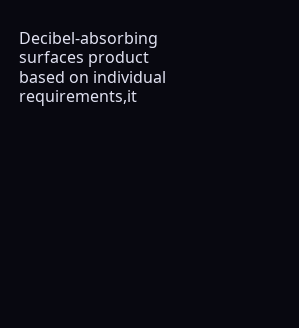Decibel-absorbing surfaces product based on individual requirements,it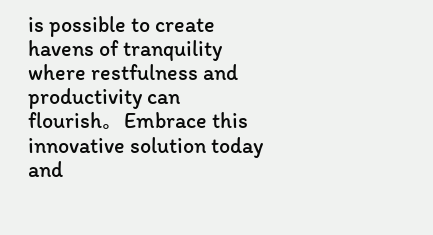is possible to create havens of tranquility where restfulness and productivity can flourish。Embrace this innovative solution today and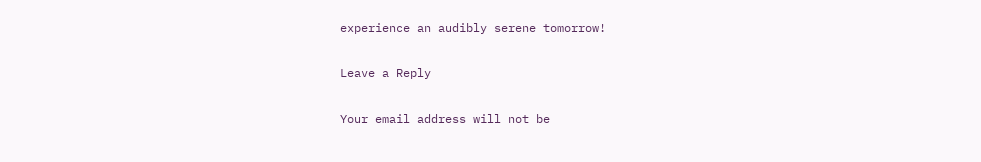experience an audibly serene tomorrow!

Leave a Reply

Your email address will not be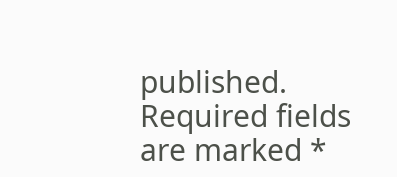published. Required fields are marked *